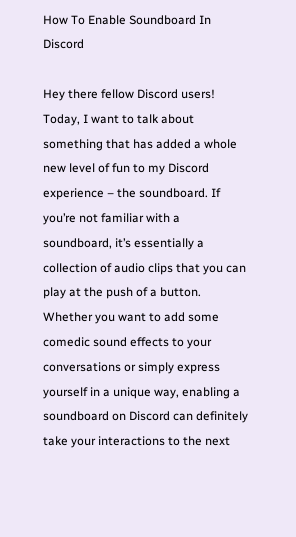How To Enable Soundboard In Discord

Hey there fellow Discord users! Today, I want to talk about something that has added a whole new level of fun to my Discord experience – the soundboard. If you’re not familiar with a soundboard, it’s essentially a collection of audio clips that you can play at the push of a button. Whether you want to add some comedic sound effects to your conversations or simply express yourself in a unique way, enabling a soundboard on Discord can definitely take your interactions to the next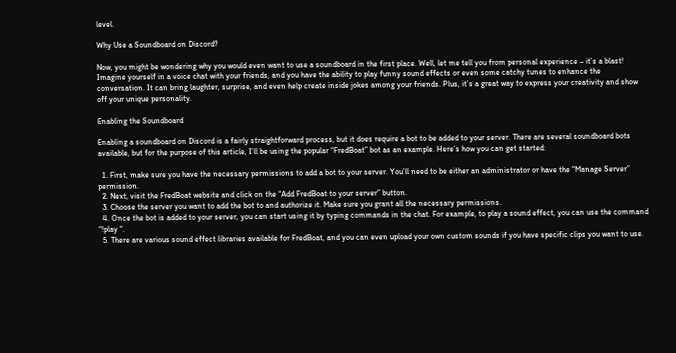level.

Why Use a Soundboard on Discord?

Now, you might be wondering why you would even want to use a soundboard in the first place. Well, let me tell you from personal experience – it’s a blast! Imagine yourself in a voice chat with your friends, and you have the ability to play funny sound effects or even some catchy tunes to enhance the conversation. It can bring laughter, surprise, and even help create inside jokes among your friends. Plus, it’s a great way to express your creativity and show off your unique personality.

Enabling the Soundboard

Enabling a soundboard on Discord is a fairly straightforward process, but it does require a bot to be added to your server. There are several soundboard bots available, but for the purpose of this article, I’ll be using the popular “FredBoat” bot as an example. Here’s how you can get started:

  1. First, make sure you have the necessary permissions to add a bot to your server. You’ll need to be either an administrator or have the “Manage Server” permission.
  2. Next, visit the FredBoat website and click on the “Add FredBoat to your server” button.
  3. Choose the server you want to add the bot to and authorize it. Make sure you grant all the necessary permissions.
  4. Once the bot is added to your server, you can start using it by typing commands in the chat. For example, to play a sound effect, you can use the command “!play “.
  5. There are various sound effect libraries available for FredBoat, and you can even upload your own custom sounds if you have specific clips you want to use.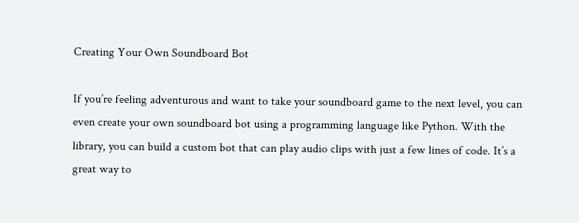Creating Your Own Soundboard Bot

If you’re feeling adventurous and want to take your soundboard game to the next level, you can even create your own soundboard bot using a programming language like Python. With the library, you can build a custom bot that can play audio clips with just a few lines of code. It’s a great way to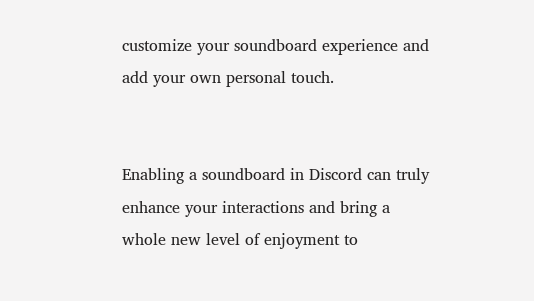customize your soundboard experience and add your own personal touch.


Enabling a soundboard in Discord can truly enhance your interactions and bring a whole new level of enjoyment to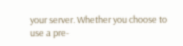your server. Whether you choose to use a pre-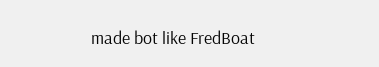made bot like FredBoat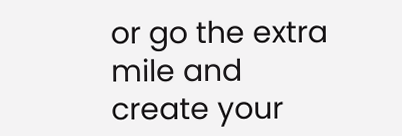or go the extra mile and create your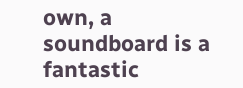own, a soundboard is a fantastic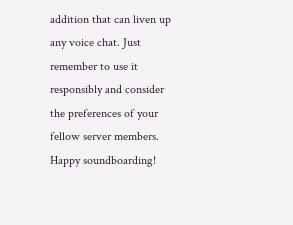addition that can liven up any voice chat. Just remember to use it responsibly and consider the preferences of your fellow server members. Happy soundboarding!